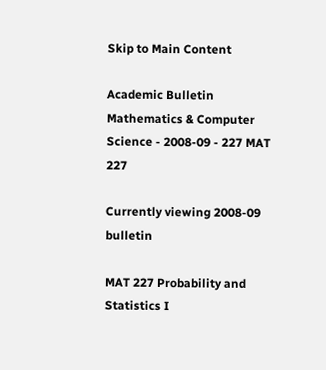Skip to Main Content

Academic Bulletin Mathematics & Computer Science - 2008-09 - 227 MAT 227

Currently viewing 2008-09 bulletin

MAT 227 Probability and Statistics I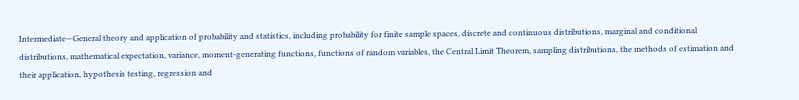Intermediate—General theory and application of probability and statistics, including probability for finite sample spaces, discrete and continuous distributions, marginal and conditional distributions, mathematical expectation, variance, moment-generating functions, functions of random variables, the Central Limit Theorem, sampling distributions, the methods of estimation and their application, hypothesis testing, regression and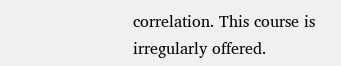correlation. This course is irregularly offered.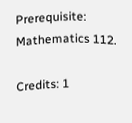Prerequisite: Mathematics 112.

Credits: 1